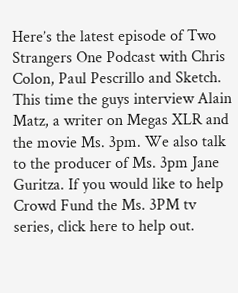Here’s the latest episode of Two Strangers One Podcast with Chris Colon, Paul Pescrillo and Sketch. This time the guys interview Alain Matz, a writer on Megas XLR and the movie Ms. 3pm. We also talk to the producer of Ms. 3pm Jane Guritza. If you would like to help Crowd Fund the Ms. 3PM tv series, click here to help out.